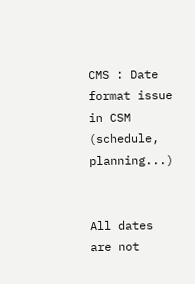CMS : Date format issue in CSM (schedule, planning...)


All dates are not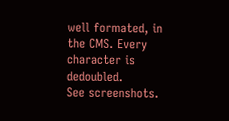well formated, in the CMS. Every character is dedoubled.
See screenshots.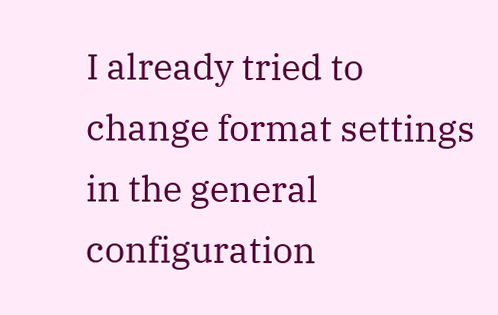I already tried to change format settings in the general configuration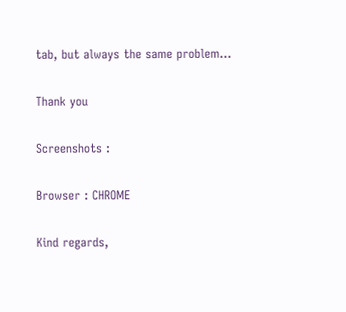tab, but always the same problem…

Thank you

Screenshots :

Browser : CHROME

Kind regards,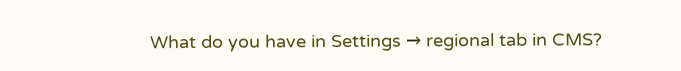What do you have in Settings → regional tab in CMS?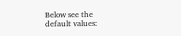Below see the default values: